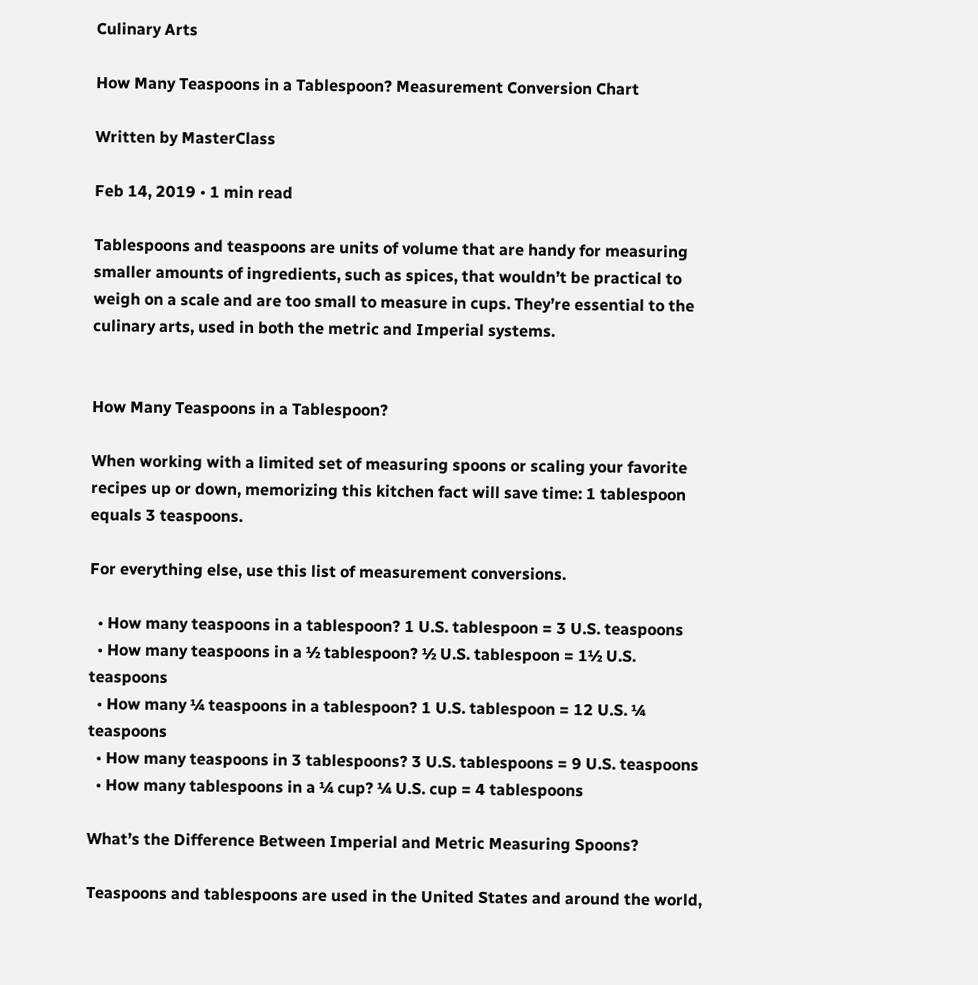Culinary Arts

How Many Teaspoons in a Tablespoon? Measurement Conversion Chart

Written by MasterClass

Feb 14, 2019 • 1 min read

Tablespoons and teaspoons are units of volume that are handy for measuring smaller amounts of ingredients, such as spices, that wouldn’t be practical to weigh on a scale and are too small to measure in cups. They’re essential to the culinary arts, used in both the metric and Imperial systems.


How Many Teaspoons in a Tablespoon?

When working with a limited set of measuring spoons or scaling your favorite recipes up or down, memorizing this kitchen fact will save time: 1 tablespoon equals 3 teaspoons.

For everything else, use this list of measurement conversions.

  • How many teaspoons in a tablespoon? 1 U.S. tablespoon = 3 U.S. teaspoons
  • How many teaspoons in a ½ tablespoon? ½ U.S. tablespoon = 1½ U.S. teaspoons
  • How many ¼ teaspoons in a tablespoon? 1 U.S. tablespoon = 12 U.S. ¼ teaspoons
  • How many teaspoons in 3 tablespoons? 3 U.S. tablespoons = 9 U.S. teaspoons
  • How many tablespoons in a ¼ cup? ¼ U.S. cup = 4 tablespoons

What’s the Difference Between Imperial and Metric Measuring Spoons?

Teaspoons and tablespoons are used in the United States and around the world,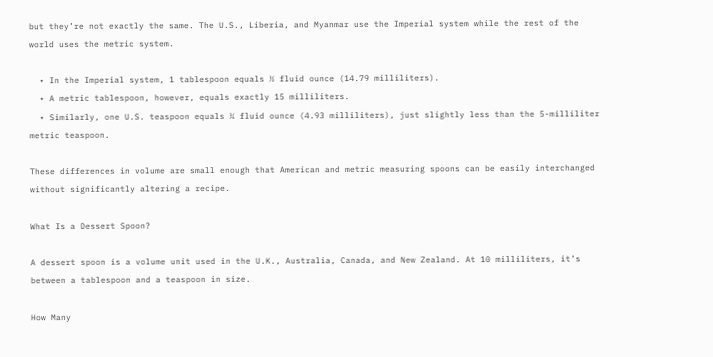but they’re not exactly the same. The U.S., Liberia, and Myanmar use the Imperial system while the rest of the world uses the metric system.

  • In the Imperial system, 1 tablespoon equals ½ fluid ounce (14.79 milliliters).
  • A metric tablespoon, however, equals exactly 15 milliliters.
  • Similarly, one U.S. teaspoon equals ⅙ fluid ounce (4.93 milliliters), just slightly less than the 5-milliliter metric teaspoon.

These differences in volume are small enough that American and metric measuring spoons can be easily interchanged without significantly altering a recipe.

What Is a Dessert Spoon?

A dessert spoon is a volume unit used in the U.K., Australia, Canada, and New Zealand. At 10 milliliters, it’s between a tablespoon and a teaspoon in size.

How Many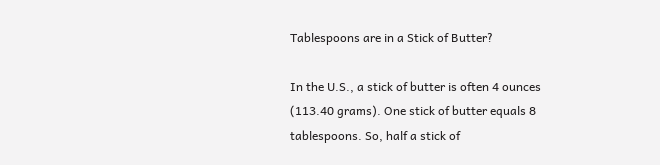Tablespoons are in a Stick of Butter?

In the U.S., a stick of butter is often 4 ounces (113.40 grams). One stick of butter equals 8 tablespoons. So, half a stick of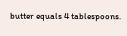butter equals 4 tablespoons.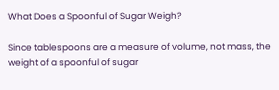What Does a Spoonful of Sugar Weigh?

Since tablespoons are a measure of volume, not mass, the weight of a spoonful of sugar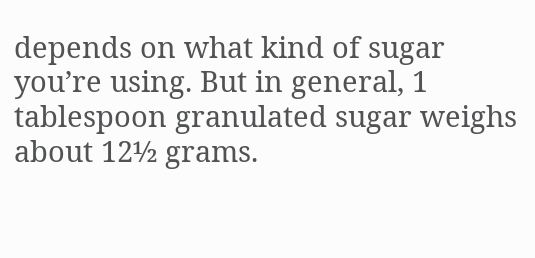depends on what kind of sugar you’re using. But in general, 1 tablespoon granulated sugar weighs about 12½ grams.